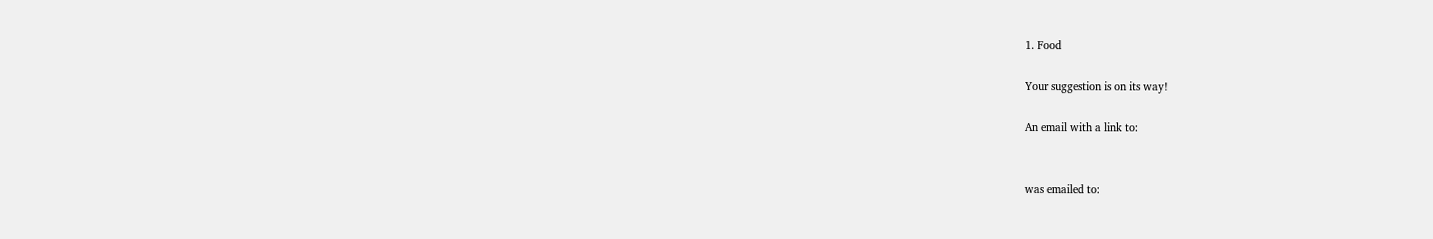1. Food

Your suggestion is on its way!

An email with a link to:


was emailed to: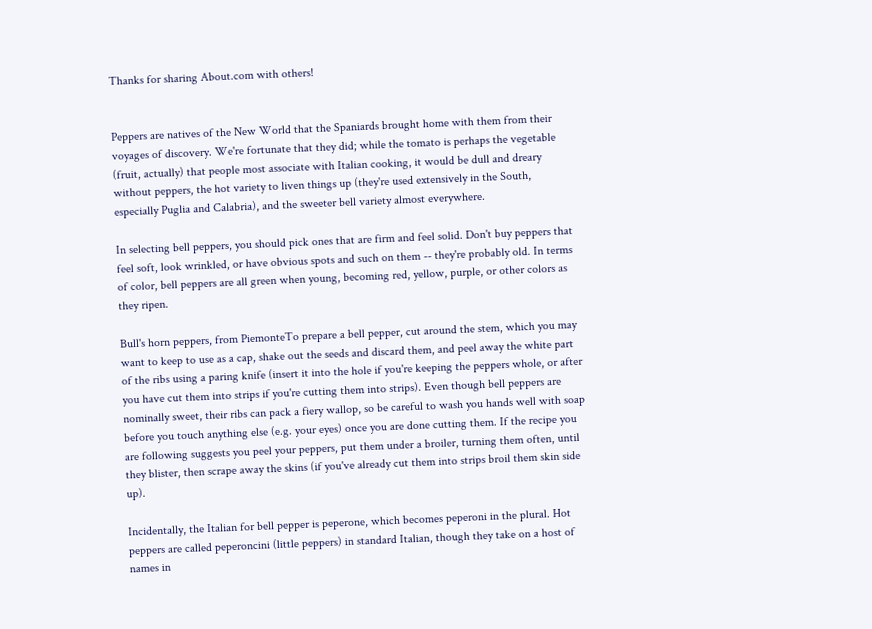Thanks for sharing About.com with others!


Peppers are natives of the New World that the Spaniards brought home with them from their voyages of discovery. We're fortunate that they did; while the tomato is perhaps the vegetable (fruit, actually) that people most associate with Italian cooking, it would be dull and dreary without peppers, the hot variety to liven things up (they're used extensively in the South, especially Puglia and Calabria), and the sweeter bell variety almost everywhere.

In selecting bell peppers, you should pick ones that are firm and feel solid. Don't buy peppers that feel soft, look wrinkled, or have obvious spots and such on them -- they're probably old. In terms of color, bell peppers are all green when young, becoming red, yellow, purple, or other colors as they ripen.

Bull's horn peppers, from PiemonteTo prepare a bell pepper, cut around the stem, which you may want to keep to use as a cap, shake out the seeds and discard them, and peel away the white part of the ribs using a paring knife (insert it into the hole if you're keeping the peppers whole, or after you have cut them into strips if you're cutting them into strips). Even though bell peppers are nominally sweet, their ribs can pack a fiery wallop, so be careful to wash you hands well with soap before you touch anything else (e.g. your eyes) once you are done cutting them. If the recipe you are following suggests you peel your peppers, put them under a broiler, turning them often, until they blister, then scrape away the skins (if you've already cut them into strips broil them skin side up).

Incidentally, the Italian for bell pepper is peperone, which becomes peperoni in the plural. Hot peppers are called peperoncini (little peppers) in standard Italian, though they take on a host of names in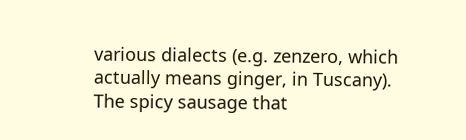various dialects (e.g. zenzero, which actually means ginger, in Tuscany). The spicy sausage that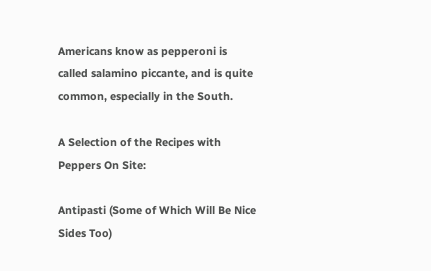Americans know as pepperoni is called salamino piccante, and is quite common, especially in the South.

A Selection of the Recipes with Peppers On Site:

Antipasti (Some of Which Will Be Nice Sides Too)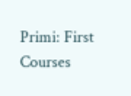Primi: First Courses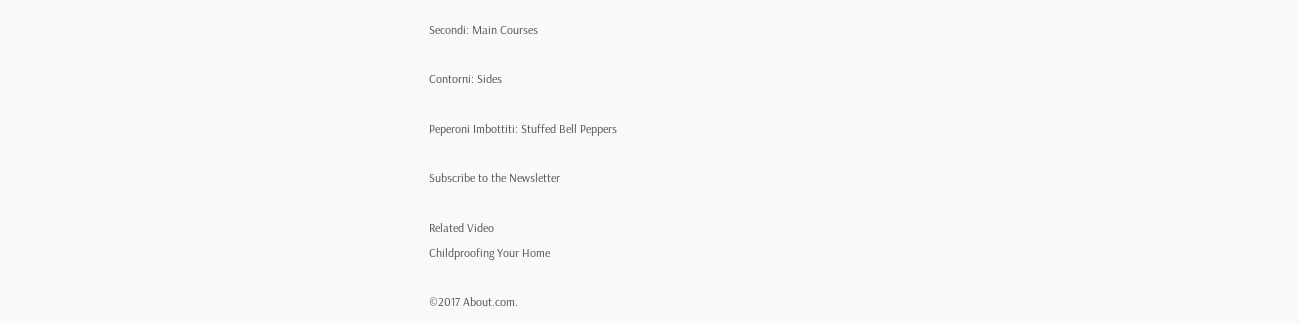Secondi: Main Courses

Contorni: Sides

Peperoni Imbottiti: Stuffed Bell Peppers

Subscribe to the Newsletter

Related Video
Childproofing Your Home

©2017 About.com.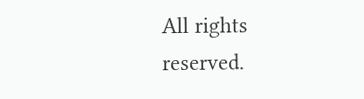All rights reserved.